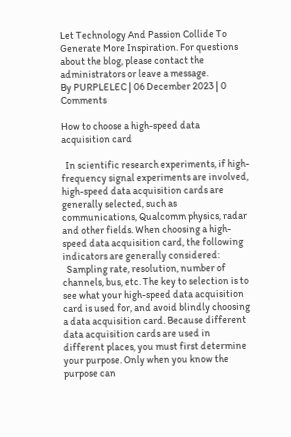Let Technology And Passion Collide To Generate More Inspiration. For questions about the blog, please contact the administrators or leave a message.
By PURPLELEC | 06 December 2023 | 0 Comments

How to choose a high-speed data acquisition card

  In scientific research experiments, if high-frequency signal experiments are involved, high-speed data acquisition cards are generally selected, such as communications, Qualcomm physics, radar and other fields. When choosing a high-speed data acquisition card, the following indicators are generally considered:
  Sampling rate, resolution, number of channels, bus, etc. The key to selection is to see what your high-speed data acquisition card is used for, and avoid blindly choosing a data acquisition card. Because different data acquisition cards are used in different places, you must first determine your purpose. Only when you know the purpose can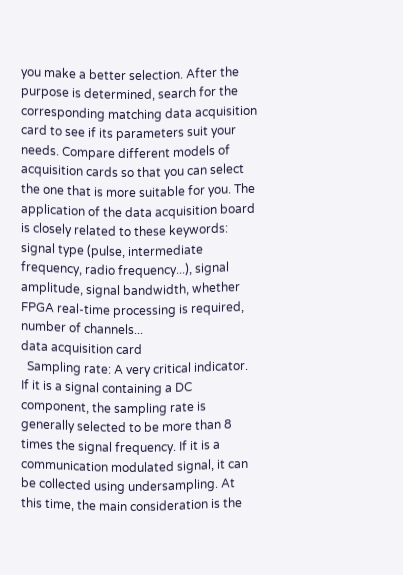you make a better selection. After the purpose is determined, search for the corresponding matching data acquisition card to see if its parameters suit your needs. Compare different models of acquisition cards so that you can select the one that is more suitable for you. The application of the data acquisition board is closely related to these keywords: signal type (pulse, intermediate frequency, radio frequency...), signal amplitude, signal bandwidth, whether FPGA real-time processing is required, number of channels...
data acquisition card
  Sampling rate: A very critical indicator. If it is a signal containing a DC component, the sampling rate is generally selected to be more than 8 times the signal frequency. If it is a communication modulated signal, it can be collected using undersampling. At this time, the main consideration is the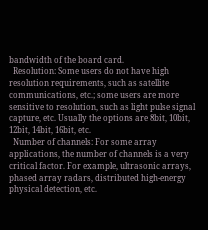bandwidth of the board card.
  Resolution: Some users do not have high resolution requirements, such as satellite communications, etc.; some users are more sensitive to resolution, such as light pulse signal capture, etc. Usually the options are 8bit, 10bit, 12bit, 14bit, 16bit, etc.
  Number of channels: For some array applications, the number of channels is a very critical factor. For example, ultrasonic arrays, phased array radars, distributed high-energy physical detection, etc.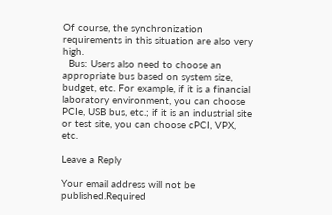Of course, the synchronization requirements in this situation are also very high.
  Bus: Users also need to choose an appropriate bus based on system size, budget, etc. For example, if it is a financial laboratory environment, you can choose PCIe, USB bus, etc.; if it is an industrial site or test site, you can choose cPCI, VPX, etc.

Leave a Reply

Your email address will not be published.Required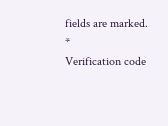fields are marked. *
Verification code